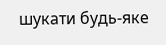шукати будь-яке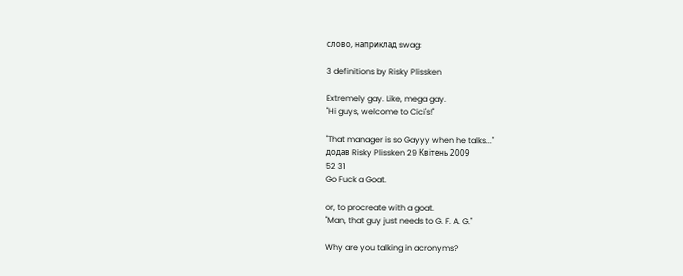слово, наприклад swag:

3 definitions by Risky Plissken

Extremely gay. Like, mega gay.
"Hi guys, welcome to Cici's!"

"That manager is so Gayyy when he talks..."
додав Risky Plissken 29 Квітень 2009
52 31
Go Fuck a Goat.

or, to procreate with a goat.
"Man, that guy just needs to G. F. A. G."

Why are you talking in acronyms?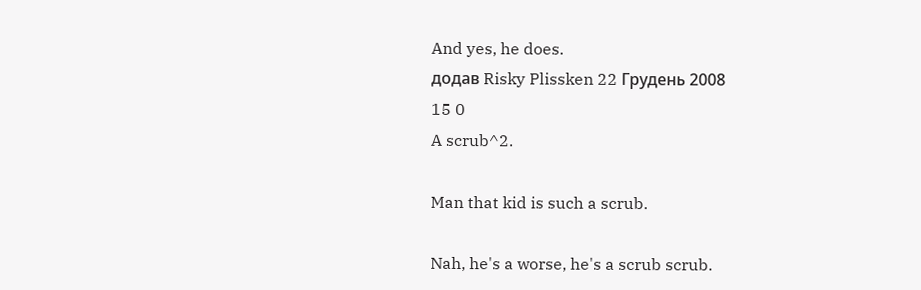And yes, he does.
додав Risky Plissken 22 Грудень 2008
15 0
A scrub^2.

Man that kid is such a scrub.

Nah, he's a worse, he's a scrub scrub.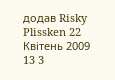додав Risky Plissken 22 Квітень 2009
13 3